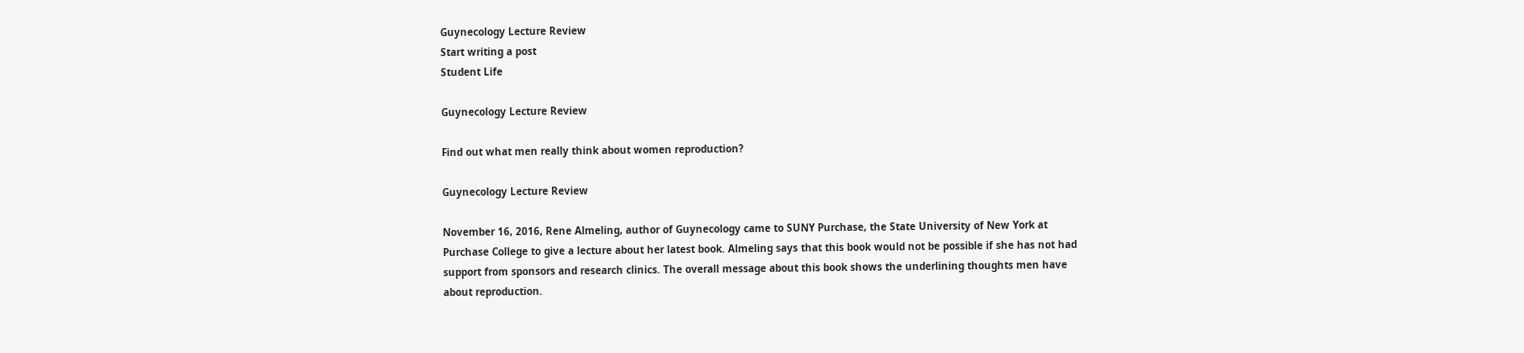Guynecology Lecture Review
Start writing a post
Student Life

Guynecology Lecture Review

Find out what men really think about women reproduction?

Guynecology Lecture Review

November 16, 2016, Rene Almeling, author of Guynecology came to SUNY Purchase, the State University of New York at Purchase College to give a lecture about her latest book. Almeling says that this book would not be possible if she has not had support from sponsors and research clinics. The overall message about this book shows the underlining thoughts men have about reproduction.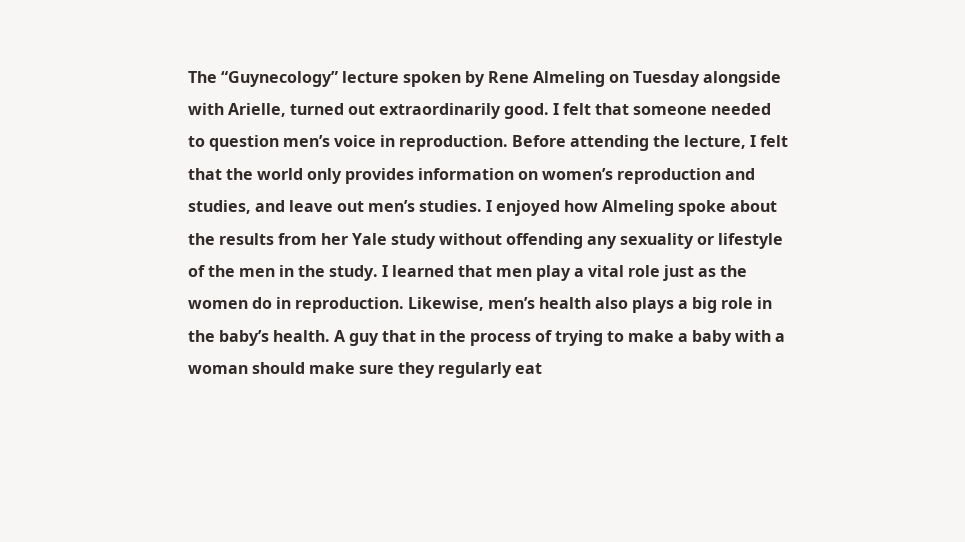The “Guynecology” lecture spoken by Rene Almeling on Tuesday alongside with Arielle, turned out extraordinarily good. I felt that someone needed to question men’s voice in reproduction. Before attending the lecture, I felt that the world only provides information on women’s reproduction and studies, and leave out men’s studies. I enjoyed how Almeling spoke about the results from her Yale study without offending any sexuality or lifestyle of the men in the study. I learned that men play a vital role just as the women do in reproduction. Likewise, men’s health also plays a big role in the baby’s health. A guy that in the process of trying to make a baby with a woman should make sure they regularly eat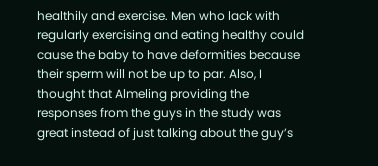healthily and exercise. Men who lack with regularly exercising and eating healthy could cause the baby to have deformities because their sperm will not be up to par. Also, I thought that Almeling providing the responses from the guys in the study was great instead of just talking about the guy’s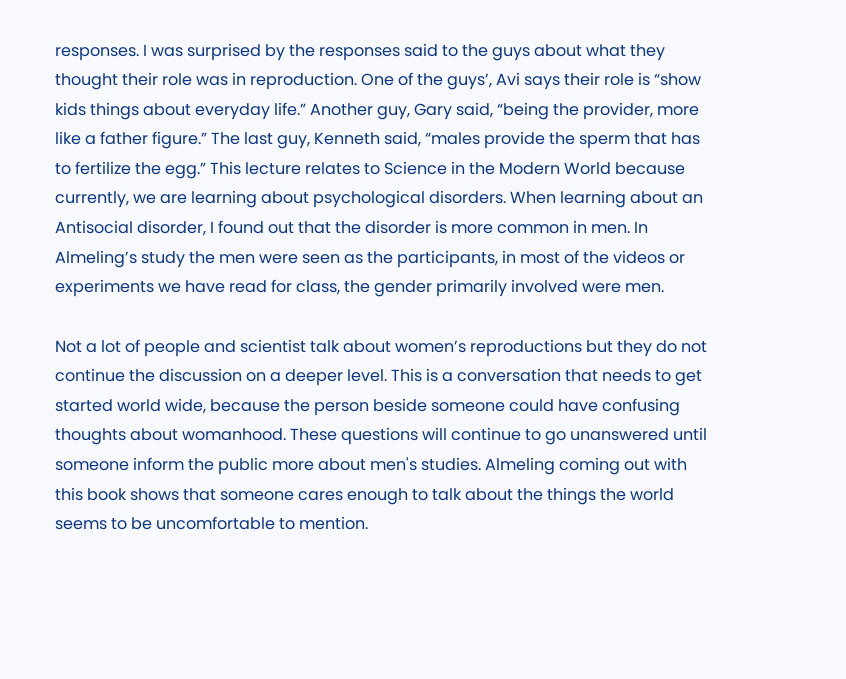responses. I was surprised by the responses said to the guys about what they thought their role was in reproduction. One of the guys’, Avi says their role is “show kids things about everyday life.” Another guy, Gary said, “being the provider, more like a father figure.” The last guy, Kenneth said, “males provide the sperm that has to fertilize the egg.” This lecture relates to Science in the Modern World because currently, we are learning about psychological disorders. When learning about an Antisocial disorder, I found out that the disorder is more common in men. In Almeling’s study the men were seen as the participants, in most of the videos or experiments we have read for class, the gender primarily involved were men.

Not a lot of people and scientist talk about women’s reproductions but they do not continue the discussion on a deeper level. This is a conversation that needs to get started world wide, because the person beside someone could have confusing thoughts about womanhood. These questions will continue to go unanswered until someone inform the public more about men's studies. Almeling coming out with this book shows that someone cares enough to talk about the things the world seems to be uncomfortable to mention.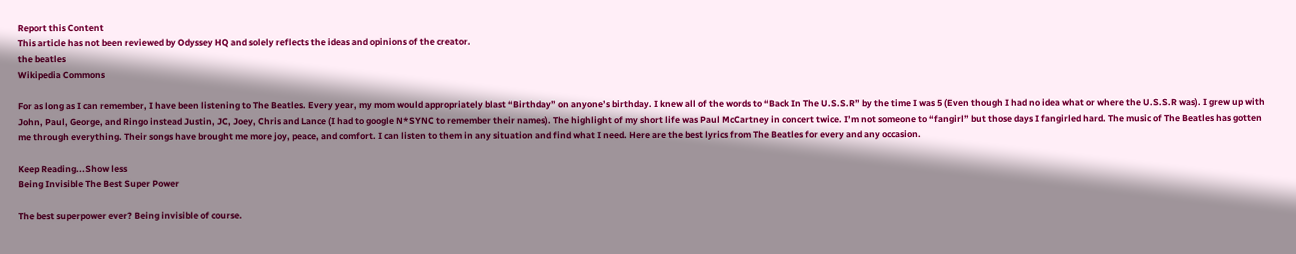Report this Content
This article has not been reviewed by Odyssey HQ and solely reflects the ideas and opinions of the creator.
the beatles
Wikipedia Commons

For as long as I can remember, I have been listening to The Beatles. Every year, my mom would appropriately blast “Birthday” on anyone’s birthday. I knew all of the words to “Back In The U.S.S.R” by the time I was 5 (Even though I had no idea what or where the U.S.S.R was). I grew up with John, Paul, George, and Ringo instead Justin, JC, Joey, Chris and Lance (I had to google N*SYNC to remember their names). The highlight of my short life was Paul McCartney in concert twice. I’m not someone to “fangirl” but those days I fangirled hard. The music of The Beatles has gotten me through everything. Their songs have brought me more joy, peace, and comfort. I can listen to them in any situation and find what I need. Here are the best lyrics from The Beatles for every and any occasion.

Keep Reading...Show less
Being Invisible The Best Super Power

The best superpower ever? Being invisible of course.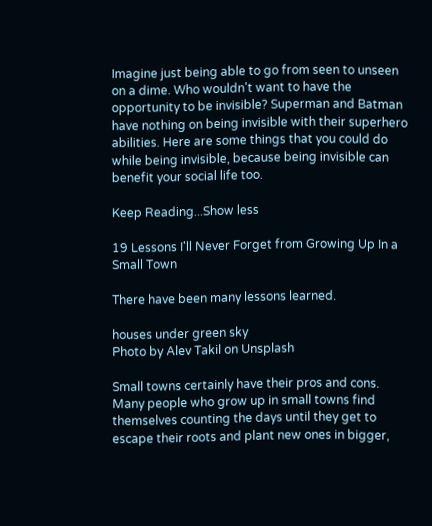Imagine just being able to go from seen to unseen on a dime. Who wouldn't want to have the opportunity to be invisible? Superman and Batman have nothing on being invisible with their superhero abilities. Here are some things that you could do while being invisible, because being invisible can benefit your social life too.

Keep Reading...Show less

19 Lessons I'll Never Forget from Growing Up In a Small Town

There have been many lessons learned.

houses under green sky
Photo by Alev Takil on Unsplash

Small towns certainly have their pros and cons. Many people who grow up in small towns find themselves counting the days until they get to escape their roots and plant new ones in bigger,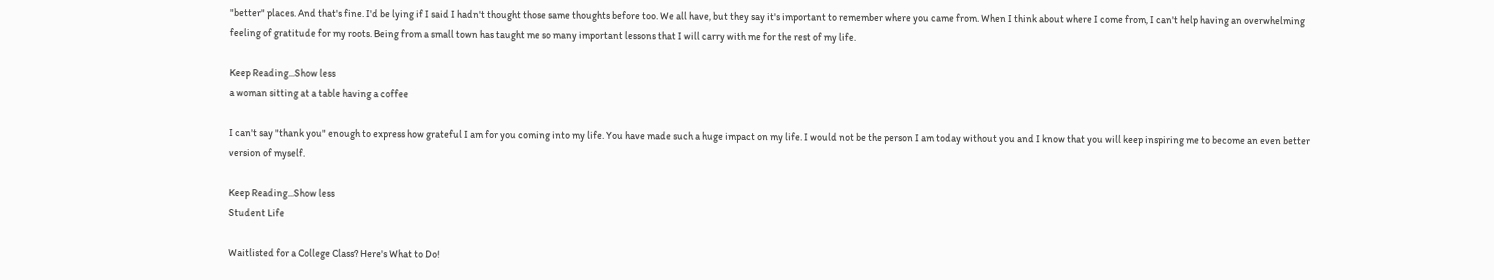"better" places. And that's fine. I'd be lying if I said I hadn't thought those same thoughts before too. We all have, but they say it's important to remember where you came from. When I think about where I come from, I can't help having an overwhelming feeling of gratitude for my roots. Being from a small town has taught me so many important lessons that I will carry with me for the rest of my life.

Keep Reading...Show less
a woman sitting at a table having a coffee

I can't say "thank you" enough to express how grateful I am for you coming into my life. You have made such a huge impact on my life. I would not be the person I am today without you and I know that you will keep inspiring me to become an even better version of myself.

Keep Reading...Show less
Student Life

Waitlisted for a College Class? Here's What to Do!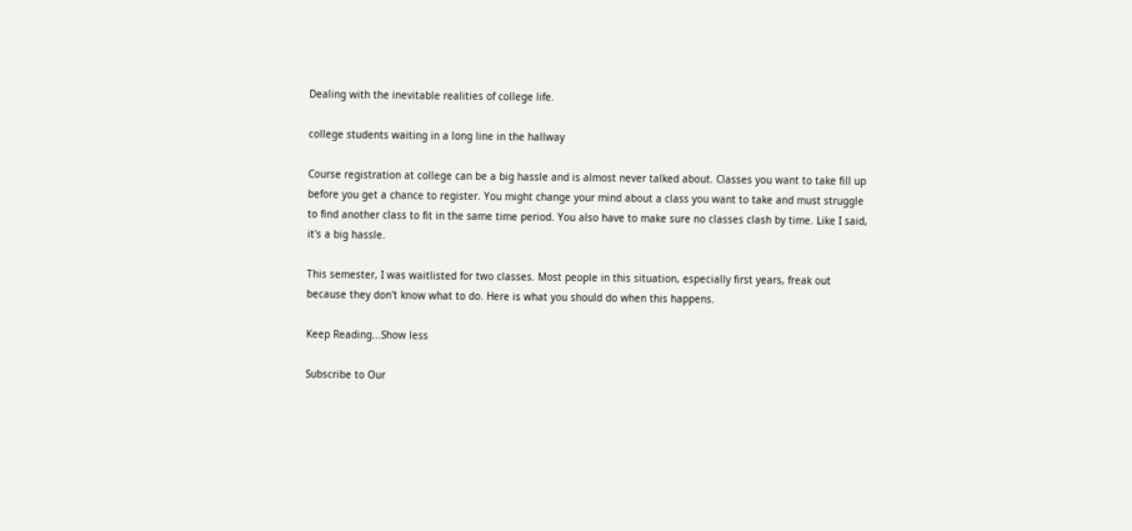Dealing with the inevitable realities of college life.

college students waiting in a long line in the hallway

Course registration at college can be a big hassle and is almost never talked about. Classes you want to take fill up before you get a chance to register. You might change your mind about a class you want to take and must struggle to find another class to fit in the same time period. You also have to make sure no classes clash by time. Like I said, it's a big hassle.

This semester, I was waitlisted for two classes. Most people in this situation, especially first years, freak out because they don't know what to do. Here is what you should do when this happens.

Keep Reading...Show less

Subscribe to Our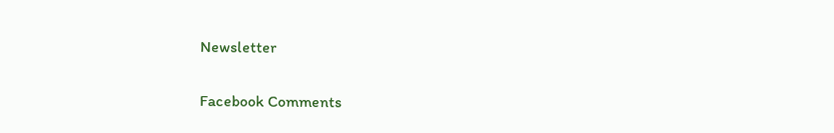Newsletter

Facebook Comments